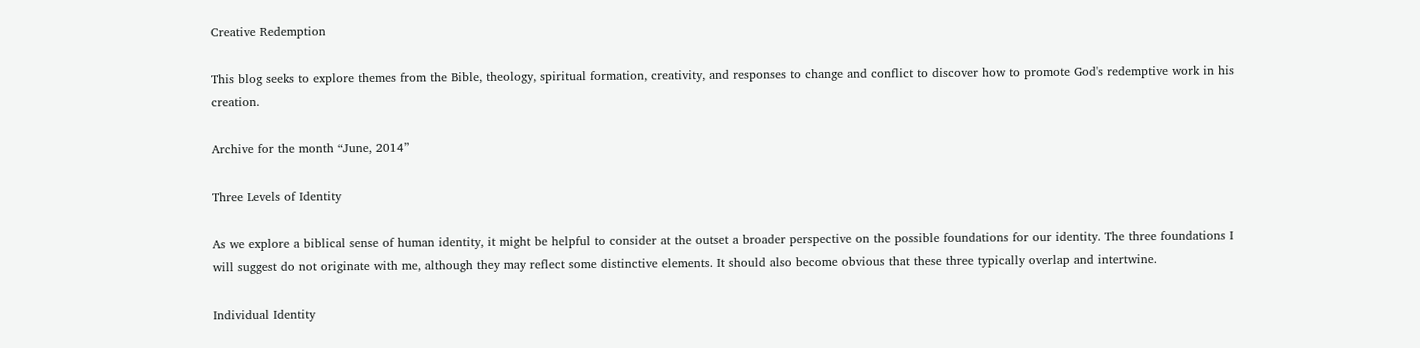Creative Redemption

This blog seeks to explore themes from the Bible, theology, spiritual formation, creativity, and responses to change and conflict to discover how to promote God's redemptive work in his creation.

Archive for the month “June, 2014”

Three Levels of Identity

As we explore a biblical sense of human identity, it might be helpful to consider at the outset a broader perspective on the possible foundations for our identity. The three foundations I will suggest do not originate with me, although they may reflect some distinctive elements. It should also become obvious that these three typically overlap and intertwine.

Individual Identity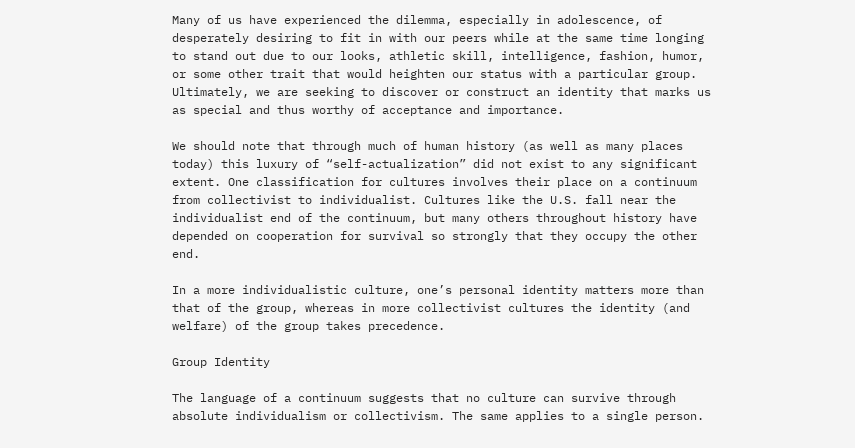Many of us have experienced the dilemma, especially in adolescence, of desperately desiring to fit in with our peers while at the same time longing to stand out due to our looks, athletic skill, intelligence, fashion, humor, or some other trait that would heighten our status with a particular group. Ultimately, we are seeking to discover or construct an identity that marks us as special and thus worthy of acceptance and importance.

We should note that through much of human history (as well as many places today) this luxury of “self-actualization” did not exist to any significant extent. One classification for cultures involves their place on a continuum from collectivist to individualist. Cultures like the U.S. fall near the individualist end of the continuum, but many others throughout history have depended on cooperation for survival so strongly that they occupy the other end.

In a more individualistic culture, one’s personal identity matters more than that of the group, whereas in more collectivist cultures the identity (and welfare) of the group takes precedence.

Group Identity

The language of a continuum suggests that no culture can survive through absolute individualism or collectivism. The same applies to a single person.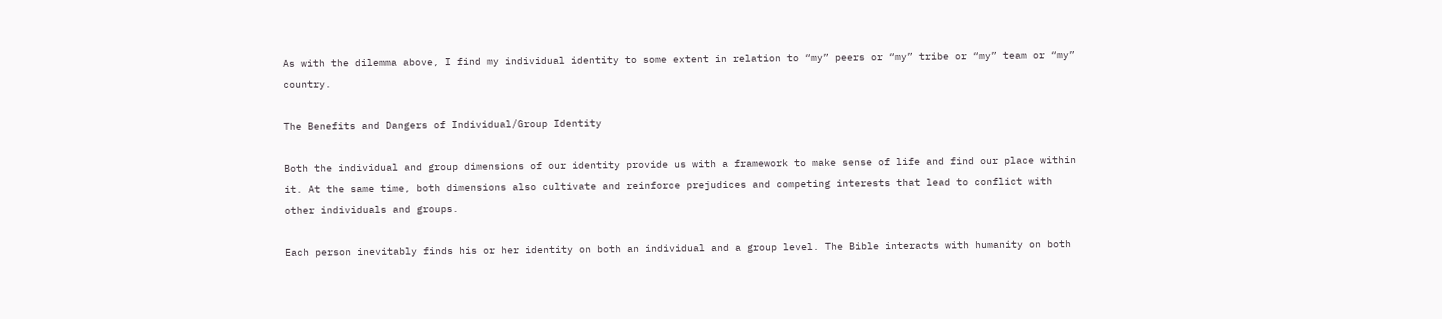As with the dilemma above, I find my individual identity to some extent in relation to “my” peers or “my” tribe or “my” team or “my” country.

The Benefits and Dangers of Individual/Group Identity

Both the individual and group dimensions of our identity provide us with a framework to make sense of life and find our place within it. At the same time, both dimensions also cultivate and reinforce prejudices and competing interests that lead to conflict with other individuals and groups.

Each person inevitably finds his or her identity on both an individual and a group level. The Bible interacts with humanity on both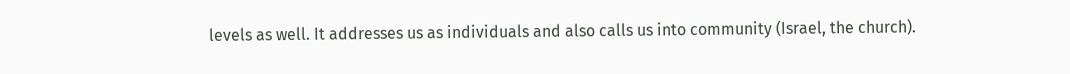levels as well. It addresses us as individuals and also calls us into community (Israel, the church).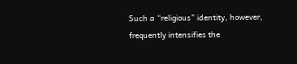Such a “religious” identity, however, frequently intensifies the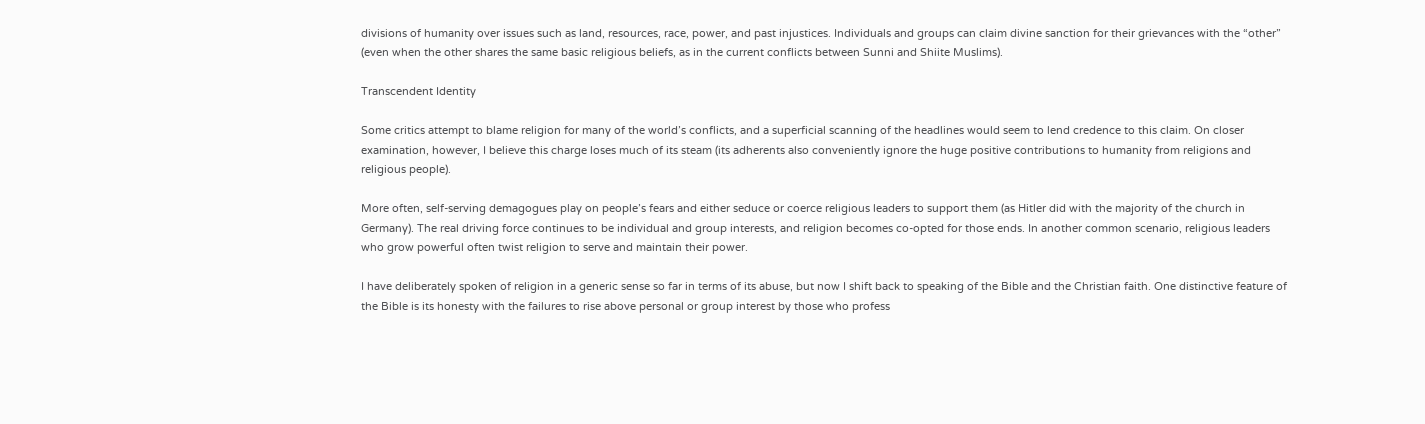divisions of humanity over issues such as land, resources, race, power, and past injustices. Individuals and groups can claim divine sanction for their grievances with the “other” (even when the other shares the same basic religious beliefs, as in the current conflicts between Sunni and Shiite Muslims).

Transcendent Identity

Some critics attempt to blame religion for many of the world’s conflicts, and a superficial scanning of the headlines would seem to lend credence to this claim. On closer examination, however, I believe this charge loses much of its steam (its adherents also conveniently ignore the huge positive contributions to humanity from religions and religious people).

More often, self-serving demagogues play on people’s fears and either seduce or coerce religious leaders to support them (as Hitler did with the majority of the church in Germany). The real driving force continues to be individual and group interests, and religion becomes co-opted for those ends. In another common scenario, religious leaders who grow powerful often twist religion to serve and maintain their power.

I have deliberately spoken of religion in a generic sense so far in terms of its abuse, but now I shift back to speaking of the Bible and the Christian faith. One distinctive feature of the Bible is its honesty with the failures to rise above personal or group interest by those who profess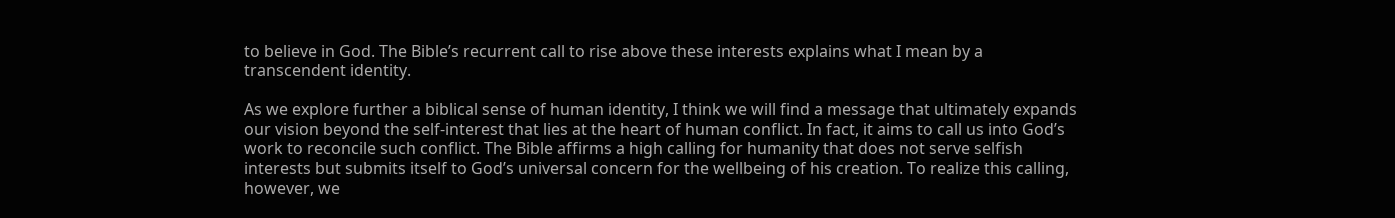to believe in God. The Bible’s recurrent call to rise above these interests explains what I mean by a transcendent identity.

As we explore further a biblical sense of human identity, I think we will find a message that ultimately expands our vision beyond the self-interest that lies at the heart of human conflict. In fact, it aims to call us into God’s work to reconcile such conflict. The Bible affirms a high calling for humanity that does not serve selfish interests but submits itself to God’s universal concern for the wellbeing of his creation. To realize this calling, however, we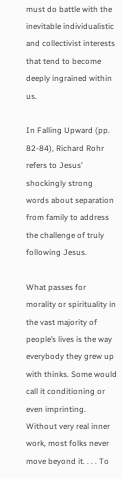must do battle with the inevitable individualistic and collectivist interests that tend to become deeply ingrained within us.

In Falling Upward (pp. 82-84), Richard Rohr refers to Jesus’ shockingly strong words about separation from family to address the challenge of truly following Jesus.

What passes for morality or spirituality in the vast majority of people’s lives is the way everybody they grew up with thinks. Some would call it conditioning or even imprinting. Without very real inner work, most folks never move beyond it. . . . To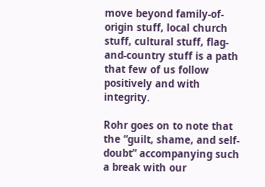move beyond family-of-origin stuff, local church stuff, cultural stuff, flag-and-country stuff is a path that few of us follow positively and with integrity.

Rohr goes on to note that the “guilt, shame, and self-doubt” accompanying such a break with our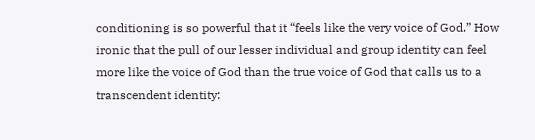conditioning is so powerful that it “feels like the very voice of God.” How ironic that the pull of our lesser individual and group identity can feel more like the voice of God than the true voice of God that calls us to a transcendent identity: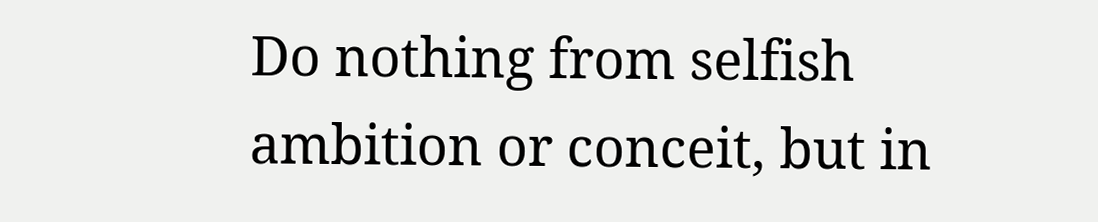Do nothing from selfish ambition or conceit, but in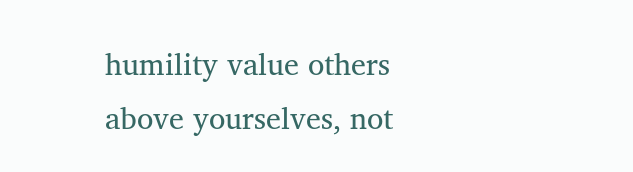humility value others above yourselves, not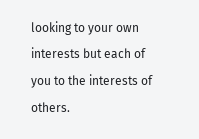looking to your own interests but each of you to the interests of others.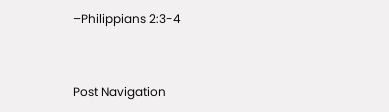–Philippians 2:3-4


Post Navigation